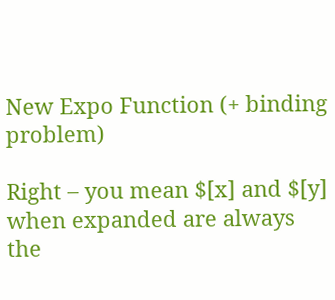New Expo Function (+ binding problem)

Right – you mean $[x] and $[y] when expanded are always the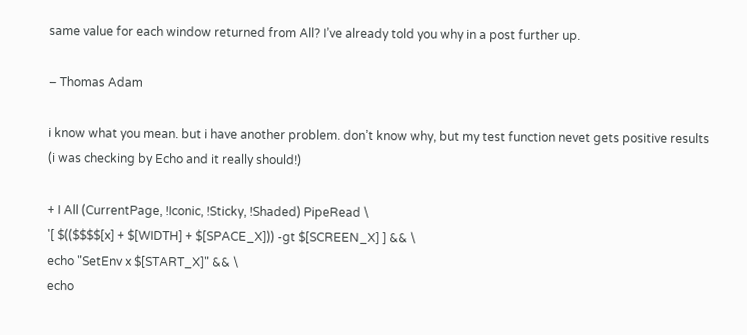same value for each window returned from All? I’ve already told you why in a post further up.

– Thomas Adam

i know what you mean. but i have another problem. don’t know why, but my test function nevet gets positive results (i was checking by Echo and it really should!)

+ I All (CurrentPage, !Iconic, !Sticky, !Shaded) PipeRead \
'[ $(($$$$[x] + $[WIDTH] + $[SPACE_X])) -gt $[SCREEN_X] ] && \
echo "SetEnv x $[START_X]" && \
echo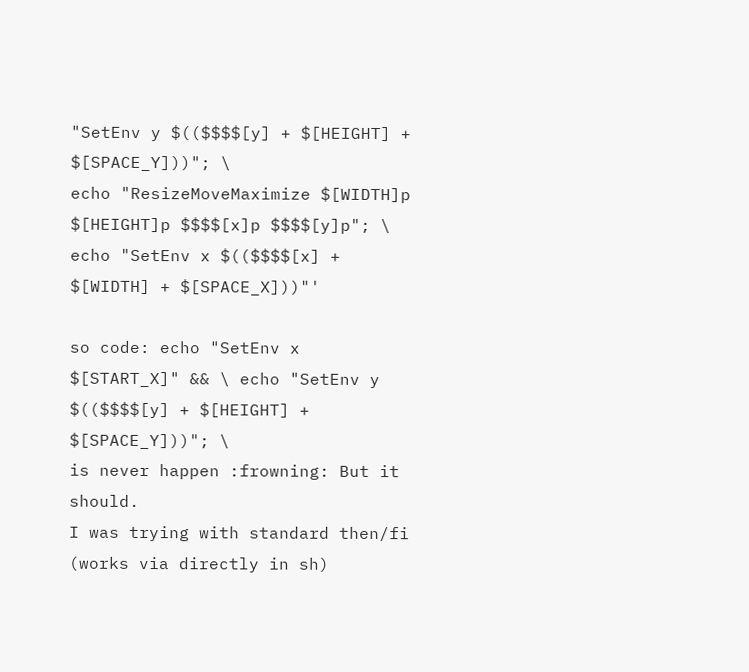"SetEnv y $(($$$$[y] + $[HEIGHT] + $[SPACE_Y]))"; \
echo "ResizeMoveMaximize $[WIDTH]p $[HEIGHT]p $$$$[x]p $$$$[y]p"; \
echo "SetEnv x $(($$$$[x] + $[WIDTH] + $[SPACE_X]))"'

so code: echo "SetEnv x $[START_X]" && \ echo "SetEnv y $(($$$$[y] + $[HEIGHT] + $[SPACE_Y]))"; \
is never happen :frowning: But it should.
I was trying with standard then/fi (works via directly in sh)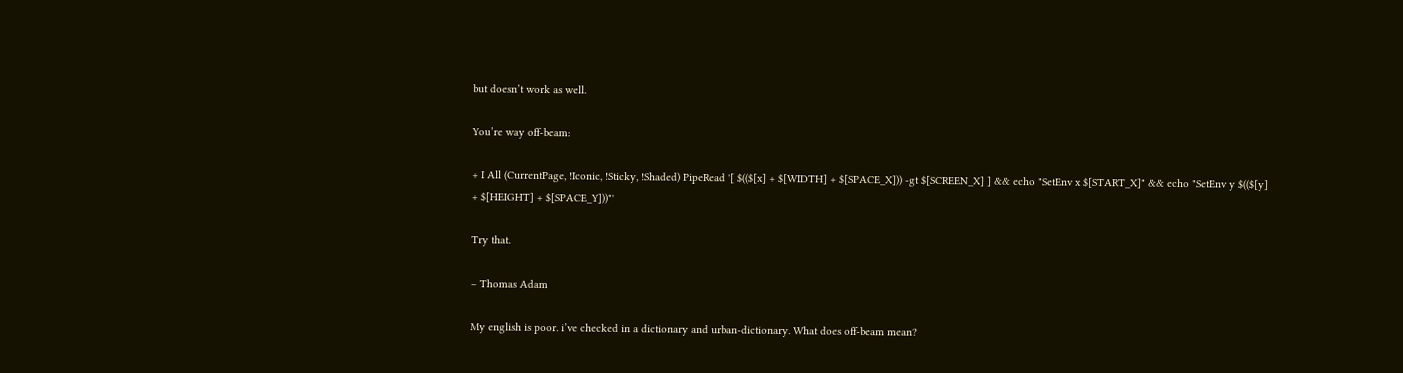but doesn’t work as well.

You’re way off-beam:

+ I All (CurrentPage, !Iconic, !Sticky, !Shaded) PipeRead '[ $(($[x] + $[WIDTH] + $[SPACE_X])) -gt $[SCREEN_X] ] && echo "SetEnv x $[START_X]" && echo "SetEnv y $(($[y] + $[HEIGHT] + $[SPACE_Y]))"'

Try that.

– Thomas Adam

My english is poor. i’ve checked in a dictionary and urban-dictionary. What does off-beam mean?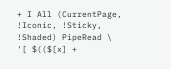+ I All (CurrentPage, !Iconic, !Sticky, !Shaded) PipeRead \ '[ $(($[x] +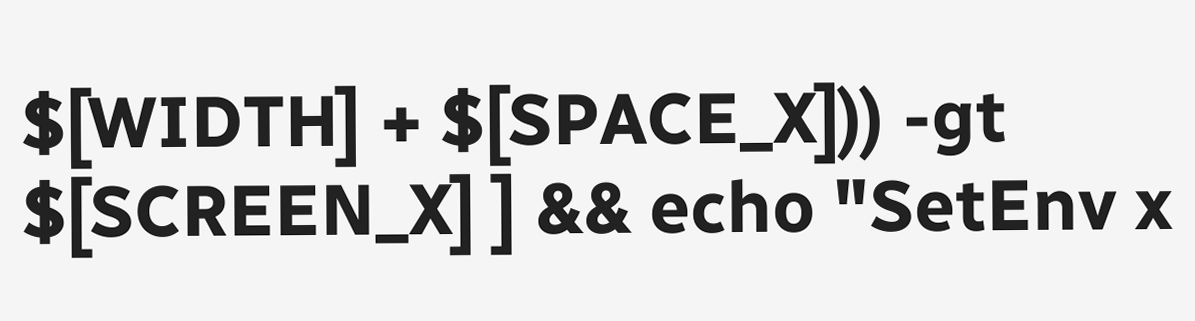$[WIDTH] + $[SPACE_X])) -gt $[SCREEN_X] ] && echo "SetEnv x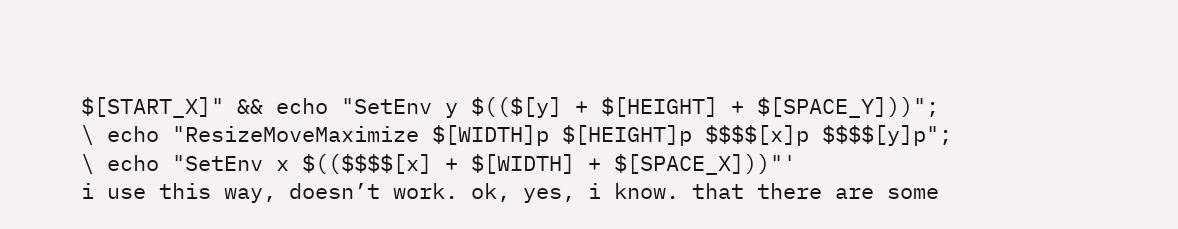$[START_X]" && echo "SetEnv y $(($[y] + $[HEIGHT] + $[SPACE_Y]))"; \ echo "ResizeMoveMaximize $[WIDTH]p $[HEIGHT]p $$$$[x]p $$$$[y]p"; \ echo "SetEnv x $(($$$$[x] + $[WIDTH] + $[SPACE_X]))"'
i use this way, doesn’t work. ok, yes, i know. that there are some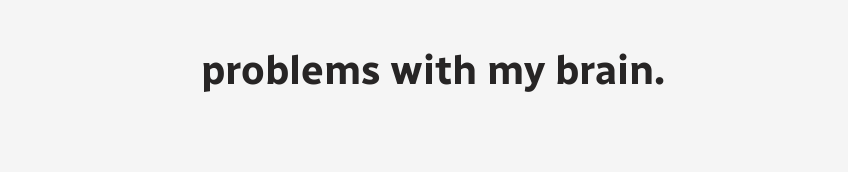problems with my brain.